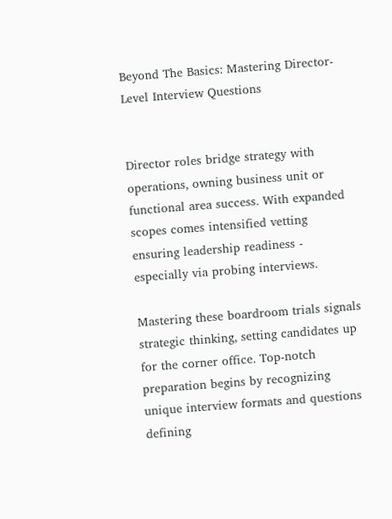Beyond The Basics: Mastering Director-Level Interview Questions


Director roles bridge strategy with operations, owning business unit or functional area success. With expanded scopes comes intensified vetting ensuring leadership readiness - especially via probing interviews.

Mastering these boardroom trials signals strategic thinking, setting candidates up for the corner office. Top-notch preparation begins by recognizing unique interview formats and questions defining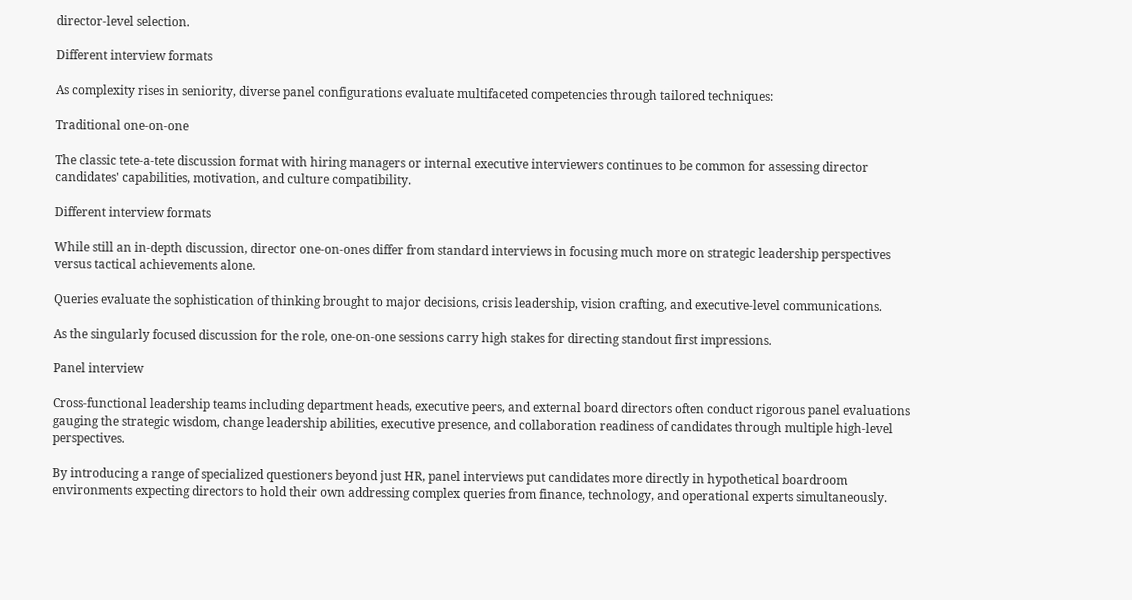director-level selection.

Different interview formats

As complexity rises in seniority, diverse panel configurations evaluate multifaceted competencies through tailored techniques:

Traditional one-on-one

The classic tete-a-tete discussion format with hiring managers or internal executive interviewers continues to be common for assessing director candidates' capabilities, motivation, and culture compatibility.

Different interview formats

While still an in-depth discussion, director one-on-ones differ from standard interviews in focusing much more on strategic leadership perspectives versus tactical achievements alone.

Queries evaluate the sophistication of thinking brought to major decisions, crisis leadership, vision crafting, and executive-level communications.

As the singularly focused discussion for the role, one-on-one sessions carry high stakes for directing standout first impressions.

Panel interview

Cross-functional leadership teams including department heads, executive peers, and external board directors often conduct rigorous panel evaluations gauging the strategic wisdom, change leadership abilities, executive presence, and collaboration readiness of candidates through multiple high-level perspectives.

By introducing a range of specialized questioners beyond just HR, panel interviews put candidates more directly in hypothetical boardroom environments expecting directors to hold their own addressing complex queries from finance, technology, and operational experts simultaneously.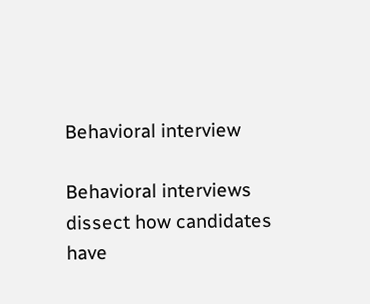Behavioral interview

Behavioral interviews dissect how candidates have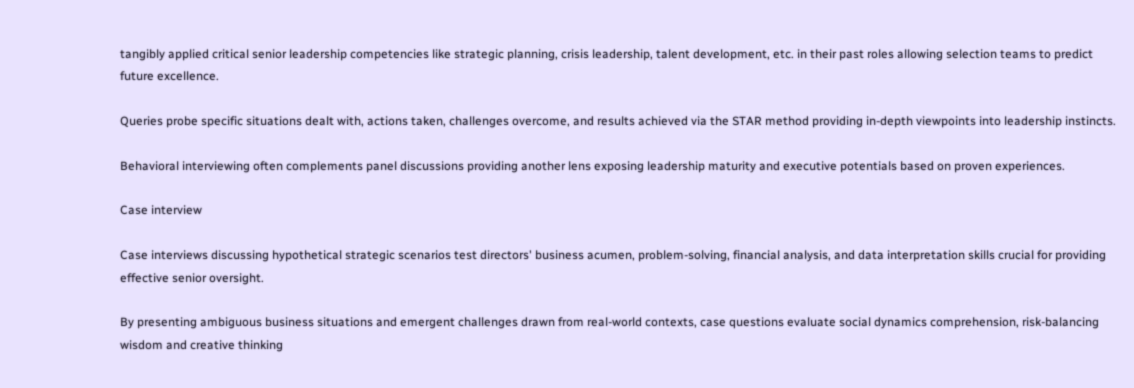tangibly applied critical senior leadership competencies like strategic planning, crisis leadership, talent development, etc. in their past roles allowing selection teams to predict future excellence.

Queries probe specific situations dealt with, actions taken, challenges overcome, and results achieved via the STAR method providing in-depth viewpoints into leadership instincts.

Behavioral interviewing often complements panel discussions providing another lens exposing leadership maturity and executive potentials based on proven experiences.

Case interview

Case interviews discussing hypothetical strategic scenarios test directors' business acumen, problem-solving, financial analysis, and data interpretation skills crucial for providing effective senior oversight.

By presenting ambiguous business situations and emergent challenges drawn from real-world contexts, case questions evaluate social dynamics comprehension, risk-balancing wisdom and creative thinking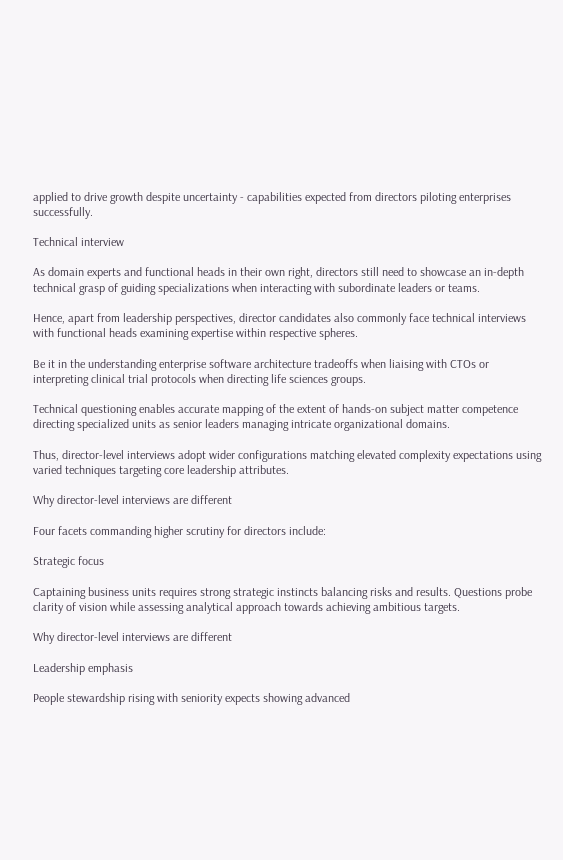applied to drive growth despite uncertainty - capabilities expected from directors piloting enterprises successfully.

Technical interview

As domain experts and functional heads in their own right, directors still need to showcase an in-depth technical grasp of guiding specializations when interacting with subordinate leaders or teams.

Hence, apart from leadership perspectives, director candidates also commonly face technical interviews with functional heads examining expertise within respective spheres.

Be it in the understanding enterprise software architecture tradeoffs when liaising with CTOs or interpreting clinical trial protocols when directing life sciences groups.

Technical questioning enables accurate mapping of the extent of hands-on subject matter competence directing specialized units as senior leaders managing intricate organizational domains.

Thus, director-level interviews adopt wider configurations matching elevated complexity expectations using varied techniques targeting core leadership attributes.

Why director-level interviews are different

Four facets commanding higher scrutiny for directors include:

Strategic focus

Captaining business units requires strong strategic instincts balancing risks and results. Questions probe clarity of vision while assessing analytical approach towards achieving ambitious targets.

Why director-level interviews are different

Leadership emphasis

People stewardship rising with seniority expects showing advanced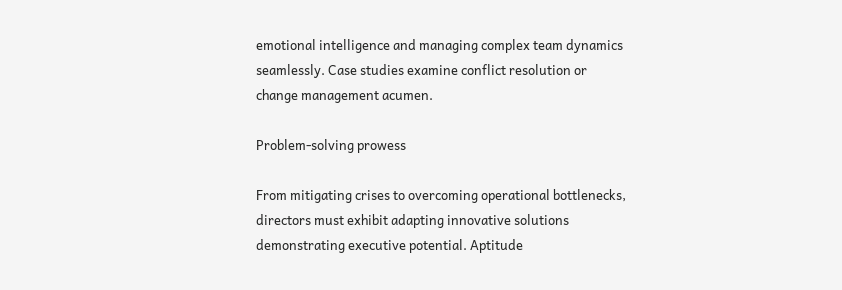emotional intelligence and managing complex team dynamics seamlessly. Case studies examine conflict resolution or change management acumen.

Problem-solving prowess

From mitigating crises to overcoming operational bottlenecks, directors must exhibit adapting innovative solutions demonstrating executive potential. Aptitude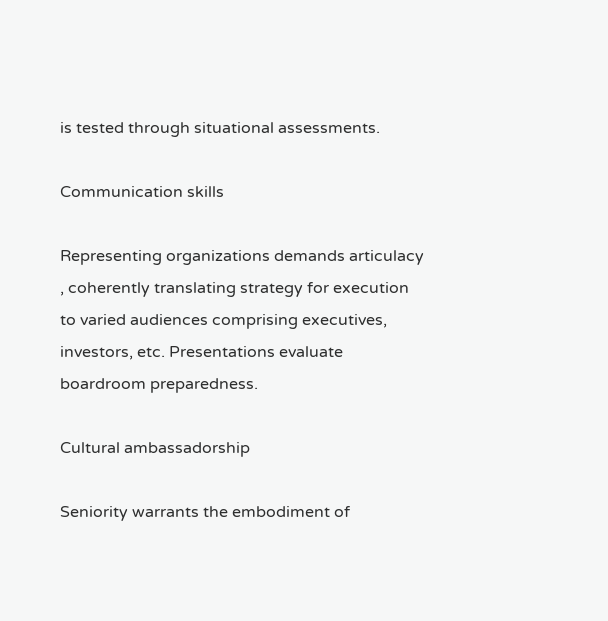is tested through situational assessments.

Communication skills

Representing organizations demands articulacy , coherently translating strategy for execution to varied audiences comprising executives, investors, etc. Presentations evaluate boardroom preparedness.

Cultural ambassadorship

Seniority warrants the embodiment of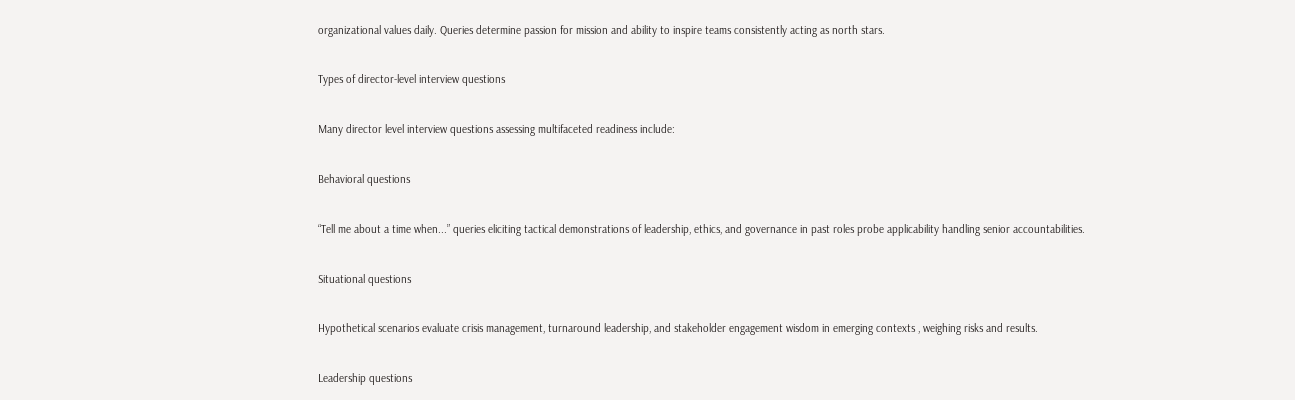organizational values daily. Queries determine passion for mission and ability to inspire teams consistently acting as north stars.

Types of director-level interview questions

Many director level interview questions assessing multifaceted readiness include:

Behavioral questions

“Tell me about a time when...” queries eliciting tactical demonstrations of leadership, ethics, and governance in past roles probe applicability handling senior accountabilities.

Situational questions

Hypothetical scenarios evaluate crisis management, turnaround leadership, and stakeholder engagement wisdom in emerging contexts , weighing risks and results.

Leadership questions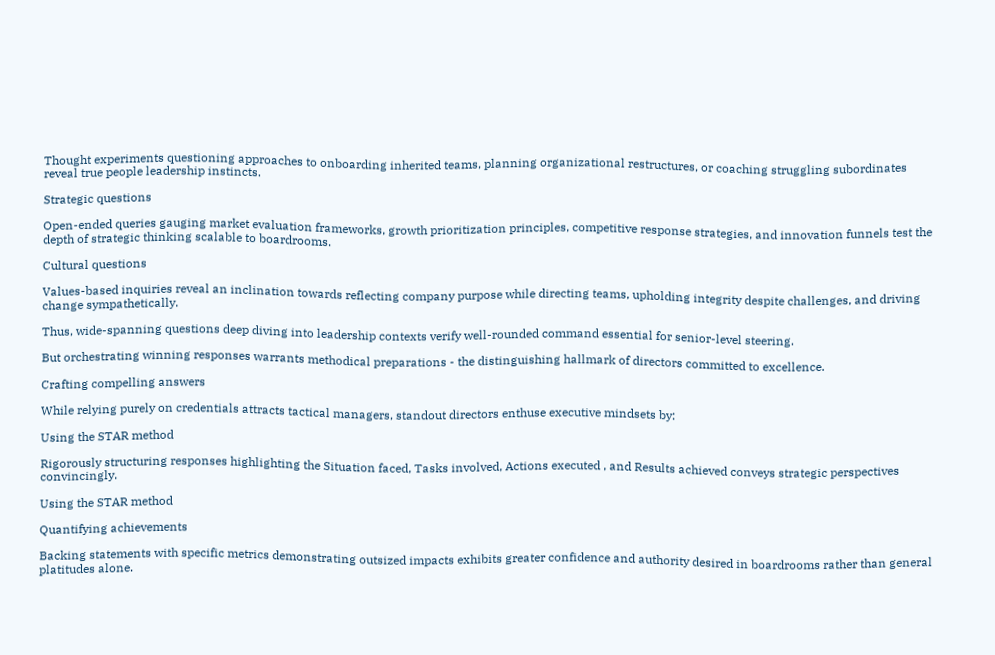Thought experiments questioning approaches to onboarding inherited teams, planning organizational restructures, or coaching struggling subordinates reveal true people leadership instincts.

Strategic questions

Open-ended queries gauging market evaluation frameworks, growth prioritization principles, competitive response strategies, and innovation funnels test the depth of strategic thinking scalable to boardrooms.

Cultural questions

Values-based inquiries reveal an inclination towards reflecting company purpose while directing teams, upholding integrity despite challenges, and driving change sympathetically.

Thus, wide-spanning questions deep diving into leadership contexts verify well-rounded command essential for senior-level steering.

But orchestrating winning responses warrants methodical preparations - the distinguishing hallmark of directors committed to excellence.

Crafting compelling answers

While relying purely on credentials attracts tactical managers, standout directors enthuse executive mindsets by:

Using the STAR method

Rigorously structuring responses highlighting the Situation faced, Tasks involved, Actions executed , and Results achieved conveys strategic perspectives convincingly.

Using the STAR method

Quantifying achievements

Backing statements with specific metrics demonstrating outsized impacts exhibits greater confidence and authority desired in boardrooms rather than general platitudes alone.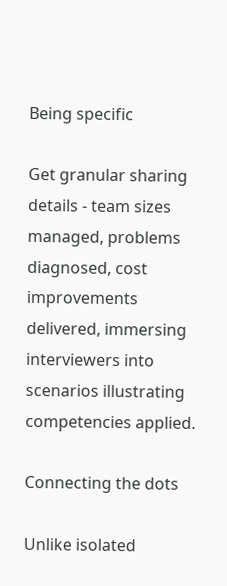Being specific

Get granular sharing details - team sizes managed, problems diagnosed, cost improvements delivered, immersing interviewers into scenarios illustrating competencies applied.

Connecting the dots

Unlike isolated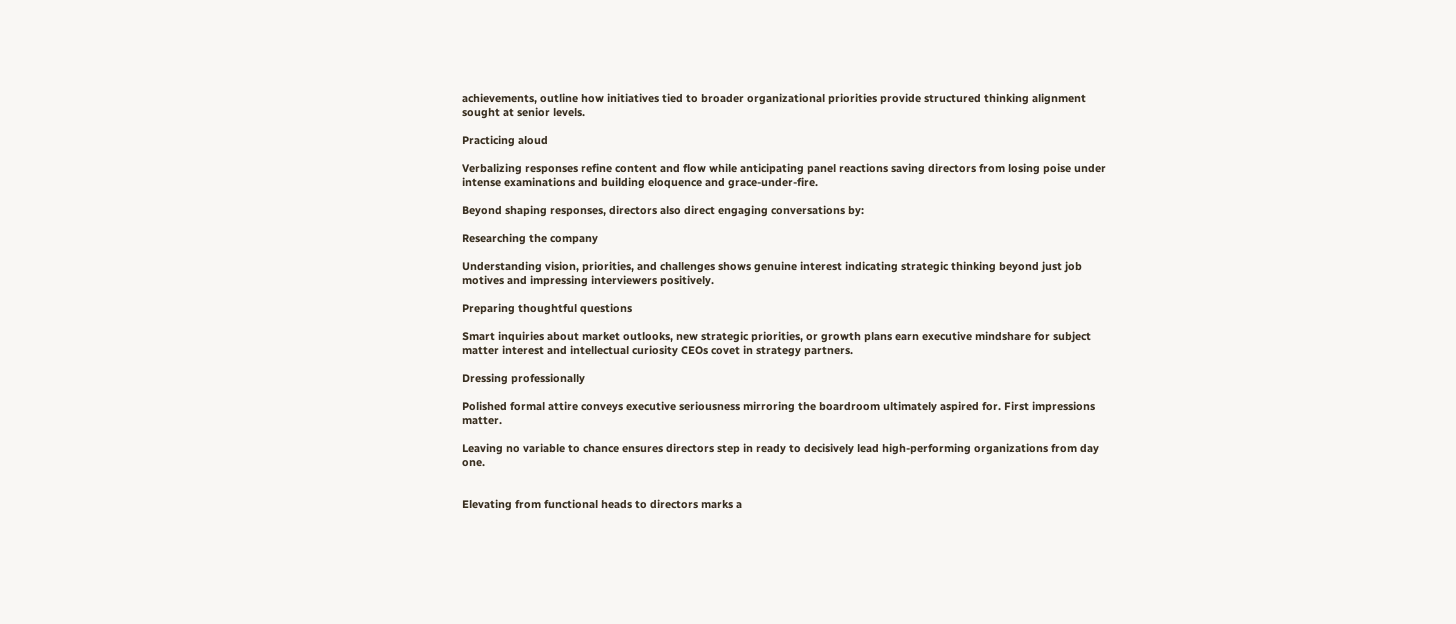achievements, outline how initiatives tied to broader organizational priorities provide structured thinking alignment sought at senior levels.

Practicing aloud

Verbalizing responses refine content and flow while anticipating panel reactions saving directors from losing poise under intense examinations and building eloquence and grace-under-fire.

Beyond shaping responses, directors also direct engaging conversations by:

Researching the company

Understanding vision, priorities, and challenges shows genuine interest indicating strategic thinking beyond just job motives and impressing interviewers positively.

Preparing thoughtful questions

Smart inquiries about market outlooks, new strategic priorities, or growth plans earn executive mindshare for subject matter interest and intellectual curiosity CEOs covet in strategy partners.

Dressing professionally

Polished formal attire conveys executive seriousness mirroring the boardroom ultimately aspired for. First impressions matter.

Leaving no variable to chance ensures directors step in ready to decisively lead high-performing organizations from day one.


Elevating from functional heads to directors marks a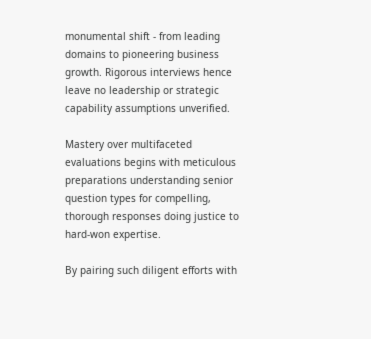monumental shift - from leading domains to pioneering business growth. Rigorous interviews hence leave no leadership or strategic capability assumptions unverified.

Mastery over multifaceted evaluations begins with meticulous preparations understanding senior question types for compelling, thorough responses doing justice to hard-won expertise.

By pairing such diligent efforts with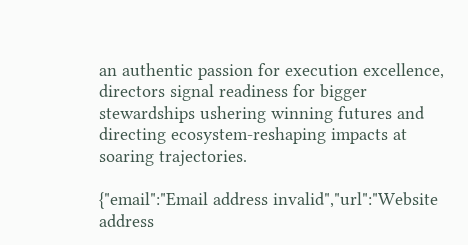an authentic passion for execution excellence, directors signal readiness for bigger stewardships ushering winning futures and directing ecosystem-reshaping impacts at soaring trajectories.

{"email":"Email address invalid","url":"Website address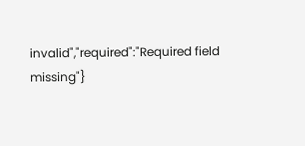invalid","required":"Required field missing"}